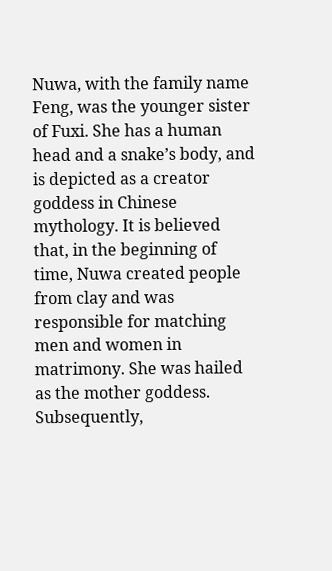Nuwa, with the family name Feng, was the younger sister of Fuxi. She has a human head and a snake’s body, and is depicted as a creator goddess in Chinese mythology. It is believed that, in the beginning of time, Nuwa created people from clay and was responsible for matching men and women in matrimony. She was hailed as the mother goddess. Subsequently,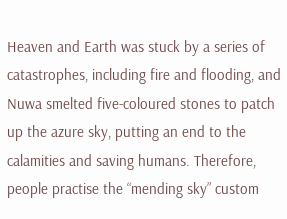Heaven and Earth was stuck by a series of catastrophes, including fire and flooding, and Nuwa smelted five-coloured stones to patch up the azure sky, putting an end to the calamities and saving humans. Therefore, people practise the “mending sky” custom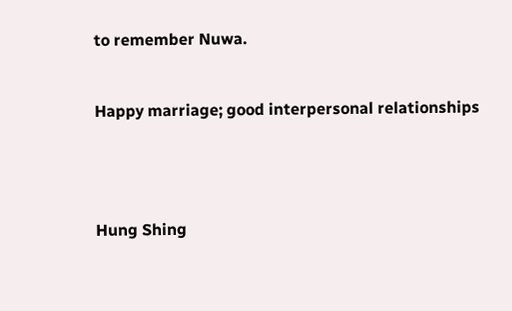to remember Nuwa.


Happy marriage; good interpersonal relationships




Hung Shing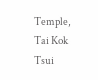Temple, Tai Kok Tsui